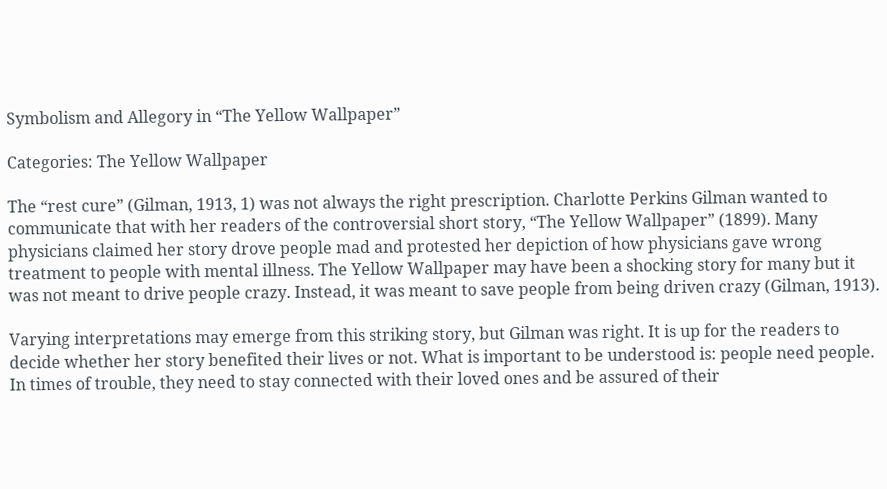Symbolism and Allegory in “The Yellow Wallpaper”

Categories: The Yellow Wallpaper

The “rest cure” (Gilman, 1913, 1) was not always the right prescription. Charlotte Perkins Gilman wanted to communicate that with her readers of the controversial short story, “The Yellow Wallpaper” (1899). Many physicians claimed her story drove people mad and protested her depiction of how physicians gave wrong treatment to people with mental illness. The Yellow Wallpaper may have been a shocking story for many but it was not meant to drive people crazy. Instead, it was meant to save people from being driven crazy (Gilman, 1913).

Varying interpretations may emerge from this striking story, but Gilman was right. It is up for the readers to decide whether her story benefited their lives or not. What is important to be understood is: people need people. In times of trouble, they need to stay connected with their loved ones and be assured of their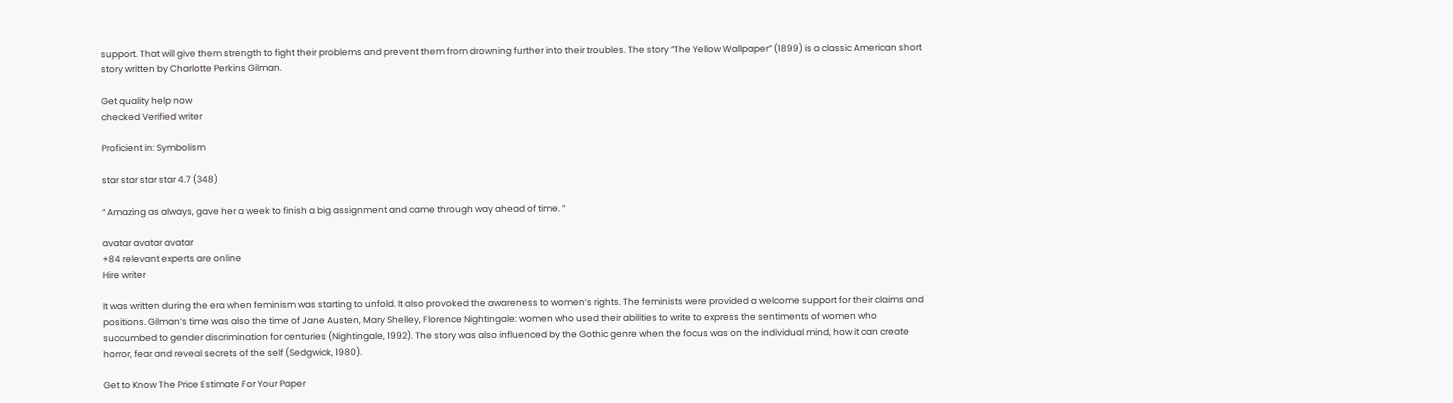support. That will give them strength to fight their problems and prevent them from drowning further into their troubles. The story “The Yellow Wallpaper” (1899) is a classic American short story written by Charlotte Perkins Gilman.

Get quality help now
checked Verified writer

Proficient in: Symbolism

star star star star 4.7 (348)

“ Amazing as always, gave her a week to finish a big assignment and came through way ahead of time. ”

avatar avatar avatar
+84 relevant experts are online
Hire writer

It was written during the era when feminism was starting to unfold. It also provoked the awareness to women’s rights. The feminists were provided a welcome support for their claims and positions. Gilman’s time was also the time of Jane Austen, Mary Shelley, Florence Nightingale: women who used their abilities to write to express the sentiments of women who succumbed to gender discrimination for centuries (Nightingale, 1992). The story was also influenced by the Gothic genre when the focus was on the individual mind, how it can create horror, fear and reveal secrets of the self (Sedgwick, 1980).

Get to Know The Price Estimate For Your Paper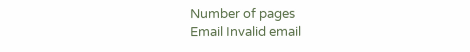Number of pages
Email Invalid email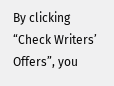By clicking “Check Writers’ Offers”, you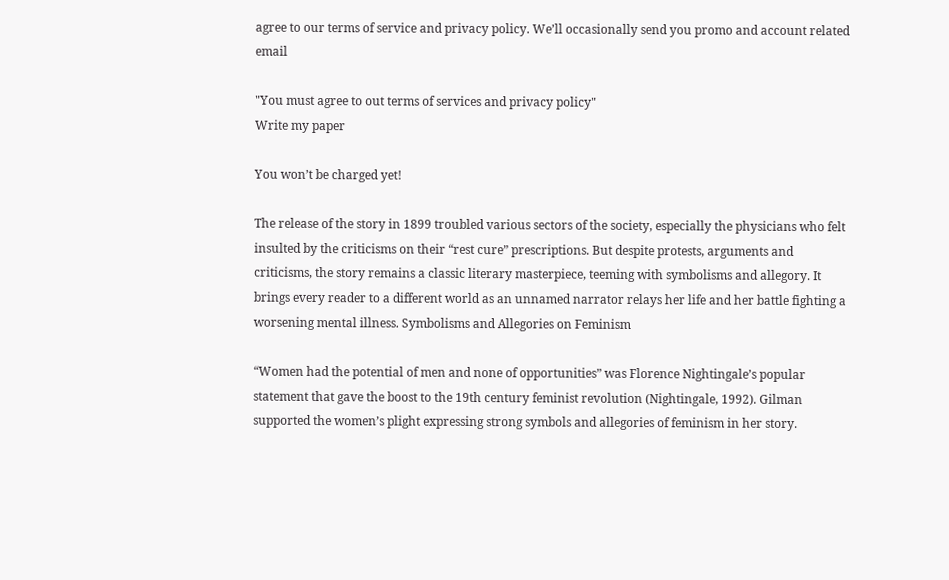agree to our terms of service and privacy policy. We’ll occasionally send you promo and account related email

"You must agree to out terms of services and privacy policy"
Write my paper

You won’t be charged yet!

The release of the story in 1899 troubled various sectors of the society, especially the physicians who felt insulted by the criticisms on their “rest cure” prescriptions. But despite protests, arguments and criticisms, the story remains a classic literary masterpiece, teeming with symbolisms and allegory. It brings every reader to a different world as an unnamed narrator relays her life and her battle fighting a worsening mental illness. Symbolisms and Allegories on Feminism

“Women had the potential of men and none of opportunities” was Florence Nightingale’s popular statement that gave the boost to the 19th century feminist revolution (Nightingale, 1992). Gilman supported the women’s plight expressing strong symbols and allegories of feminism in her story.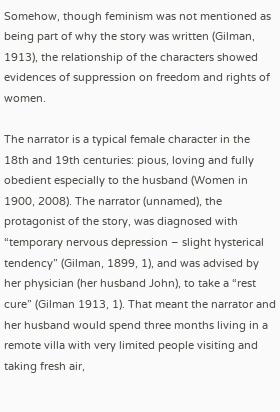Somehow, though feminism was not mentioned as being part of why the story was written (Gilman, 1913), the relationship of the characters showed evidences of suppression on freedom and rights of women.

The narrator is a typical female character in the 18th and 19th centuries: pious, loving and fully obedient especially to the husband (Women in 1900, 2008). The narrator (unnamed), the protagonist of the story, was diagnosed with “temporary nervous depression – slight hysterical tendency” (Gilman, 1899, 1), and was advised by her physician (her husband John), to take a “rest cure” (Gilman 1913, 1). That meant the narrator and her husband would spend three months living in a remote villa with very limited people visiting and taking fresh air,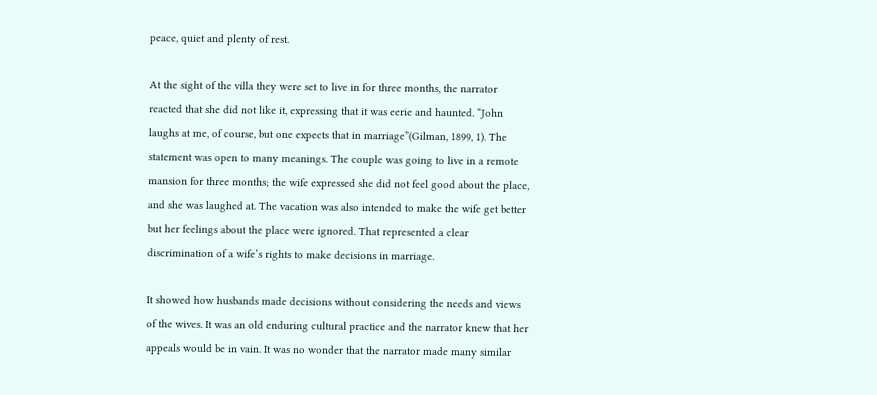peace, quiet and plenty of rest.

At the sight of the villa they were set to live in for three months, the narrator reacted that she did not like it, expressing that it was eerie and haunted. “John laughs at me, of course, but one expects that in marriage”(Gilman, 1899, 1). The statement was open to many meanings. The couple was going to live in a remote mansion for three months; the wife expressed she did not feel good about the place, and she was laughed at. The vacation was also intended to make the wife get better but her feelings about the place were ignored. That represented a clear discrimination of a wife’s rights to make decisions in marriage.

It showed how husbands made decisions without considering the needs and views of the wives. It was an old enduring cultural practice and the narrator knew that her appeals would be in vain. It was no wonder that the narrator made many similar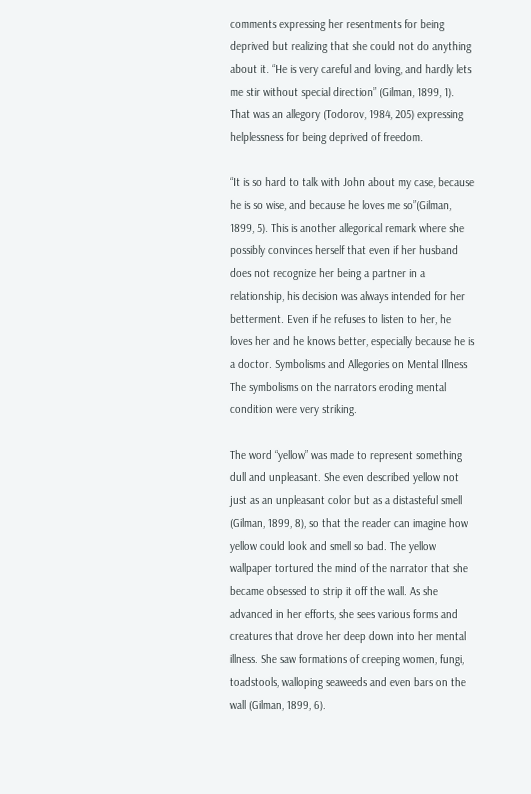comments expressing her resentments for being deprived but realizing that she could not do anything about it. “He is very careful and loving, and hardly lets me stir without special direction” (Gilman, 1899, 1). That was an allegory (Todorov, 1984, 205) expressing helplessness for being deprived of freedom.

“It is so hard to talk with John about my case, because he is so wise, and because he loves me so”(Gilman, 1899, 5). This is another allegorical remark where she possibly convinces herself that even if her husband does not recognize her being a partner in a relationship, his decision was always intended for her betterment. Even if he refuses to listen to her, he loves her and he knows better, especially because he is a doctor. Symbolisms and Allegories on Mental Illness The symbolisms on the narrators eroding mental condition were very striking.

The word “yellow” was made to represent something dull and unpleasant. She even described yellow not just as an unpleasant color but as a distasteful smell (Gilman, 1899, 8), so that the reader can imagine how yellow could look and smell so bad. The yellow wallpaper tortured the mind of the narrator that she became obsessed to strip it off the wall. As she advanced in her efforts, she sees various forms and creatures that drove her deep down into her mental illness. She saw formations of creeping women, fungi, toadstools, walloping seaweeds and even bars on the wall (Gilman, 1899, 6).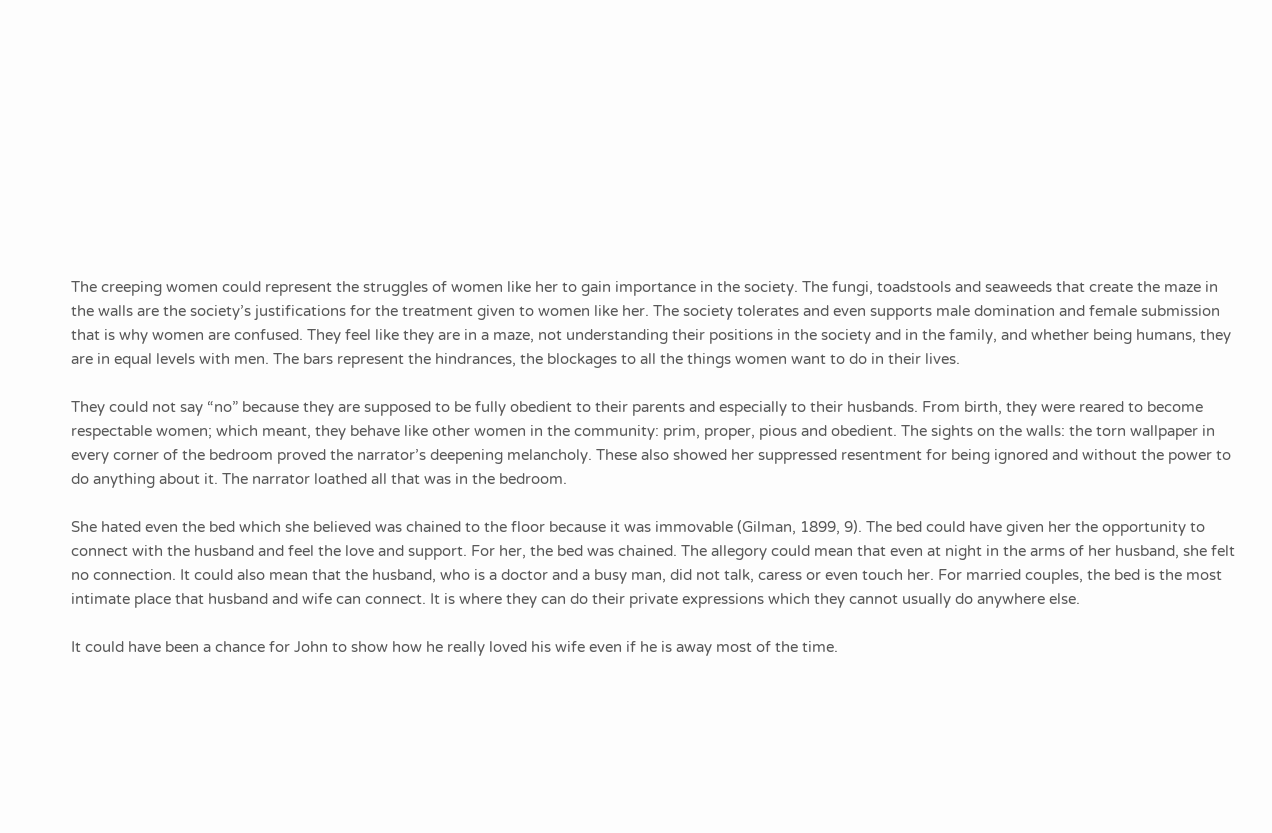The creeping women could represent the struggles of women like her to gain importance in the society. The fungi, toadstools and seaweeds that create the maze in the walls are the society’s justifications for the treatment given to women like her. The society tolerates and even supports male domination and female submission that is why women are confused. They feel like they are in a maze, not understanding their positions in the society and in the family, and whether being humans, they are in equal levels with men. The bars represent the hindrances, the blockages to all the things women want to do in their lives.

They could not say “no” because they are supposed to be fully obedient to their parents and especially to their husbands. From birth, they were reared to become respectable women; which meant, they behave like other women in the community: prim, proper, pious and obedient. The sights on the walls: the torn wallpaper in every corner of the bedroom proved the narrator’s deepening melancholy. These also showed her suppressed resentment for being ignored and without the power to do anything about it. The narrator loathed all that was in the bedroom.

She hated even the bed which she believed was chained to the floor because it was immovable (Gilman, 1899, 9). The bed could have given her the opportunity to connect with the husband and feel the love and support. For her, the bed was chained. The allegory could mean that even at night in the arms of her husband, she felt no connection. It could also mean that the husband, who is a doctor and a busy man, did not talk, caress or even touch her. For married couples, the bed is the most intimate place that husband and wife can connect. It is where they can do their private expressions which they cannot usually do anywhere else.

It could have been a chance for John to show how he really loved his wife even if he is away most of the time.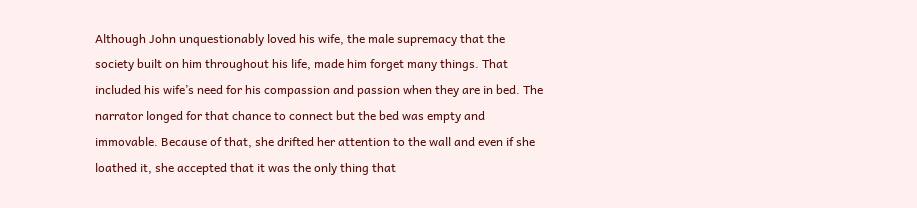Although John unquestionably loved his wife, the male supremacy that the society built on him throughout his life, made him forget many things. That included his wife’s need for his compassion and passion when they are in bed. The narrator longed for that chance to connect but the bed was empty and immovable. Because of that, she drifted her attention to the wall and even if she loathed it, she accepted that it was the only thing that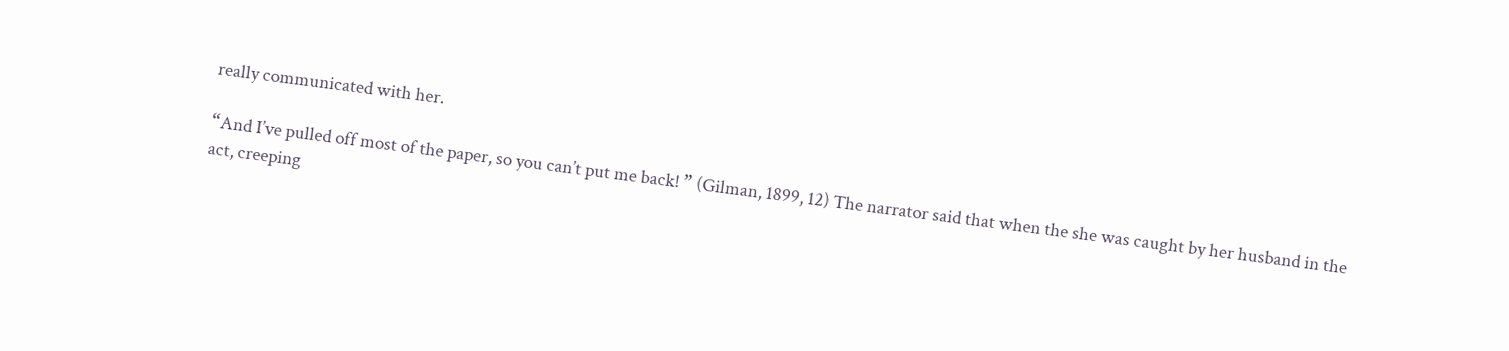really communicated with her.

“And I’ve pulled off most of the paper, so you can’t put me back! ” (Gilman, 1899, 12) The narrator said that when the she was caught by her husband in the act, creeping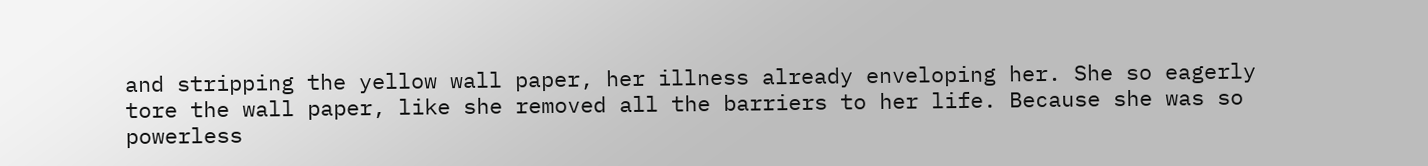and stripping the yellow wall paper, her illness already enveloping her. She so eagerly tore the wall paper, like she removed all the barriers to her life. Because she was so powerless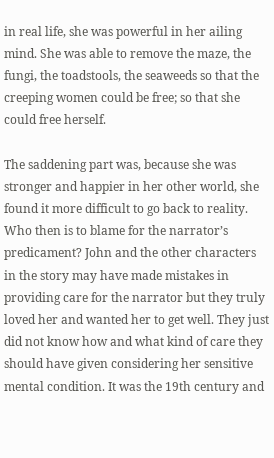in real life, she was powerful in her ailing mind. She was able to remove the maze, the fungi, the toadstools, the seaweeds so that the creeping women could be free; so that she could free herself.

The saddening part was, because she was stronger and happier in her other world, she found it more difficult to go back to reality. Who then is to blame for the narrator’s predicament? John and the other characters in the story may have made mistakes in providing care for the narrator but they truly loved her and wanted her to get well. They just did not know how and what kind of care they should have given considering her sensitive mental condition. It was the 19th century and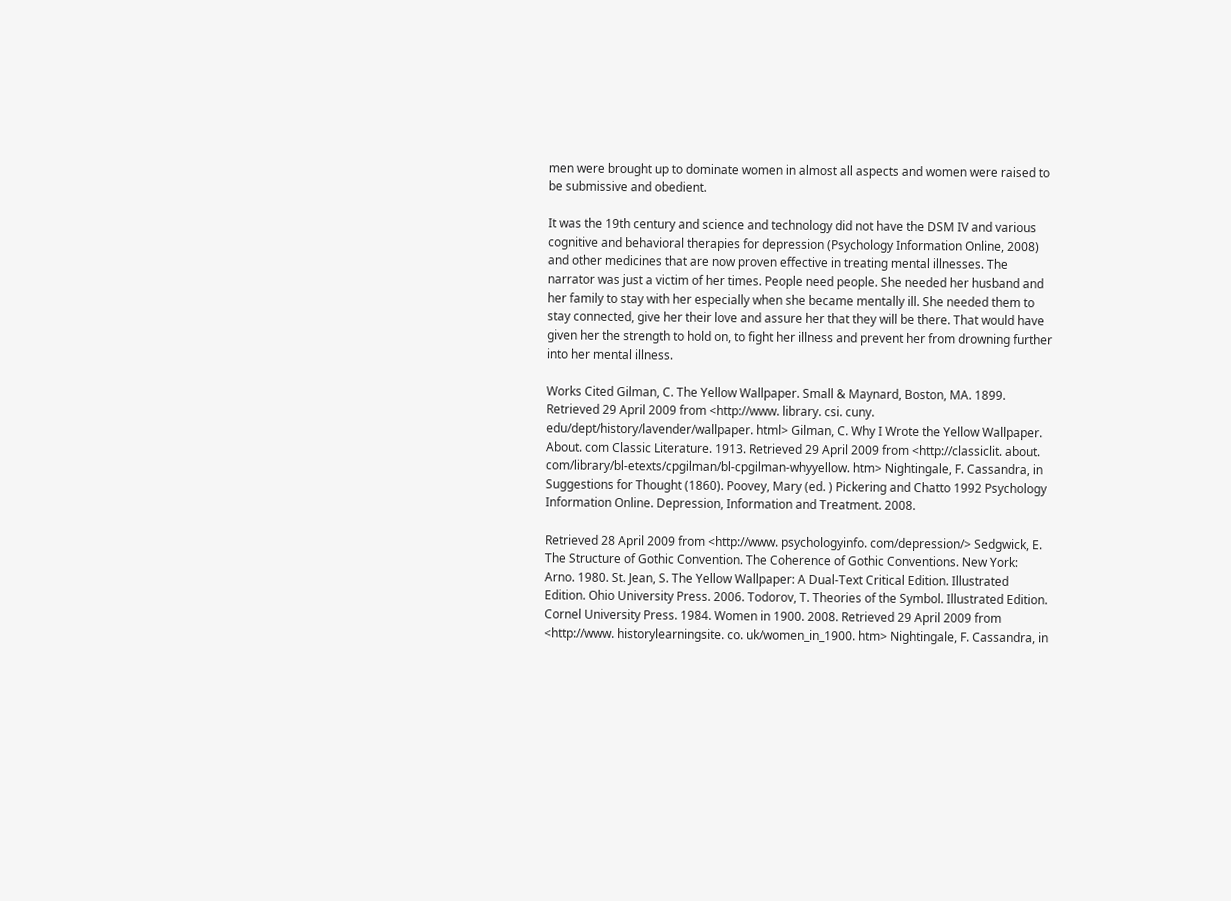men were brought up to dominate women in almost all aspects and women were raised to be submissive and obedient.

It was the 19th century and science and technology did not have the DSM IV and various cognitive and behavioral therapies for depression (Psychology Information Online, 2008) and other medicines that are now proven effective in treating mental illnesses. The narrator was just a victim of her times. People need people. She needed her husband and her family to stay with her especially when she became mentally ill. She needed them to stay connected, give her their love and assure her that they will be there. That would have given her the strength to hold on, to fight her illness and prevent her from drowning further into her mental illness.

Works Cited Gilman, C. The Yellow Wallpaper. Small & Maynard, Boston, MA. 1899. Retrieved 29 April 2009 from <http://www. library. csi. cuny. edu/dept/history/lavender/wallpaper. html> Gilman, C. Why I Wrote the Yellow Wallpaper. About. com Classic Literature. 1913. Retrieved 29 April 2009 from <http://classiclit. about. com/library/bl-etexts/cpgilman/bl-cpgilman-whyyellow. htm> Nightingale, F. Cassandra, in Suggestions for Thought (1860). Poovey, Mary (ed. ) Pickering and Chatto 1992 Psychology Information Online. Depression, Information and Treatment. 2008.

Retrieved 28 April 2009 from <http://www. psychologyinfo. com/depression/> Sedgwick, E. The Structure of Gothic Convention. The Coherence of Gothic Conventions. New York: Arno. 1980. St. Jean, S. The Yellow Wallpaper: A Dual-Text Critical Edition. Illustrated Edition. Ohio University Press. 2006. Todorov, T. Theories of the Symbol. Illustrated Edition. Cornel University Press. 1984. Women in 1900. 2008. Retrieved 29 April 2009 from <http://www. historylearningsite. co. uk/women_in_1900. htm> Nightingale, F. Cassandra, in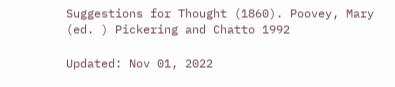Suggestions for Thought (1860). Poovey, Mary (ed. ) Pickering and Chatto 1992

Updated: Nov 01, 2022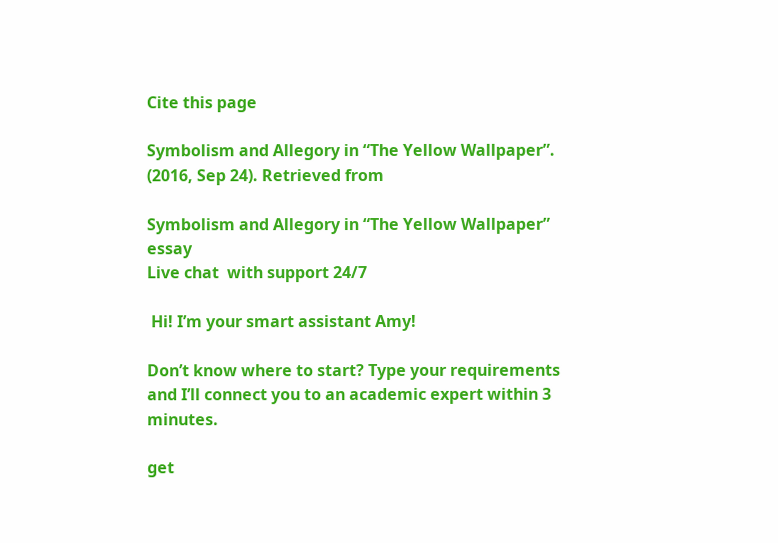Cite this page

Symbolism and Allegory in “The Yellow Wallpaper”. (2016, Sep 24). Retrieved from

Symbolism and Allegory in “The Yellow Wallpaper” essay
Live chat  with support 24/7

 Hi! I’m your smart assistant Amy!

Don’t know where to start? Type your requirements and I’ll connect you to an academic expert within 3 minutes.

get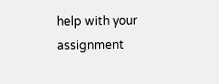help with your assignment